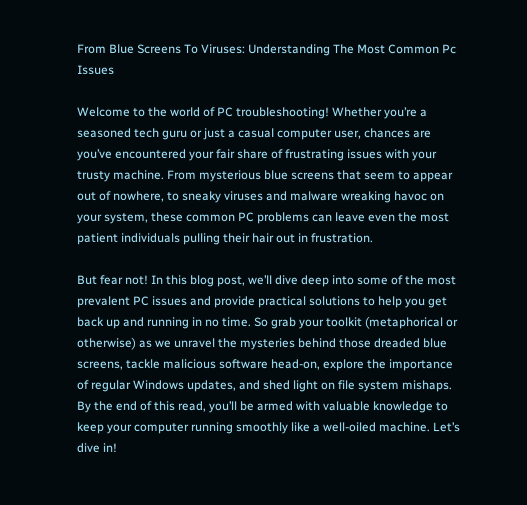From Blue Screens To Viruses: Understanding The Most Common Pc Issues

Welcome to the world of PC troubleshooting! Whether you’re a seasoned tech guru or just a casual computer user, chances are you’ve encountered your fair share of frustrating issues with your trusty machine. From mysterious blue screens that seem to appear out of nowhere, to sneaky viruses and malware wreaking havoc on your system, these common PC problems can leave even the most patient individuals pulling their hair out in frustration.

But fear not! In this blog post, we’ll dive deep into some of the most prevalent PC issues and provide practical solutions to help you get back up and running in no time. So grab your toolkit (metaphorical or otherwise) as we unravel the mysteries behind those dreaded blue screens, tackle malicious software head-on, explore the importance of regular Windows updates, and shed light on file system mishaps. By the end of this read, you’ll be armed with valuable knowledge to keep your computer running smoothly like a well-oiled machine. Let’s dive in!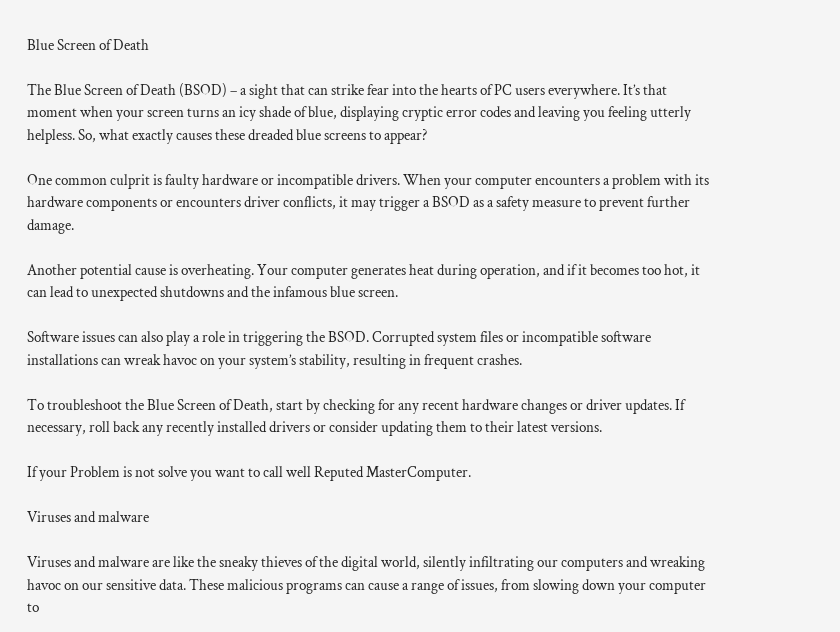Blue Screen of Death

The Blue Screen of Death (BSOD) – a sight that can strike fear into the hearts of PC users everywhere. It’s that moment when your screen turns an icy shade of blue, displaying cryptic error codes and leaving you feeling utterly helpless. So, what exactly causes these dreaded blue screens to appear?

One common culprit is faulty hardware or incompatible drivers. When your computer encounters a problem with its hardware components or encounters driver conflicts, it may trigger a BSOD as a safety measure to prevent further damage.

Another potential cause is overheating. Your computer generates heat during operation, and if it becomes too hot, it can lead to unexpected shutdowns and the infamous blue screen.

Software issues can also play a role in triggering the BSOD. Corrupted system files or incompatible software installations can wreak havoc on your system’s stability, resulting in frequent crashes.

To troubleshoot the Blue Screen of Death, start by checking for any recent hardware changes or driver updates. If necessary, roll back any recently installed drivers or consider updating them to their latest versions.

If your Problem is not solve you want to call well Reputed MasterComputer.

Viruses and malware

Viruses and malware are like the sneaky thieves of the digital world, silently infiltrating our computers and wreaking havoc on our sensitive data. These malicious programs can cause a range of issues, from slowing down your computer to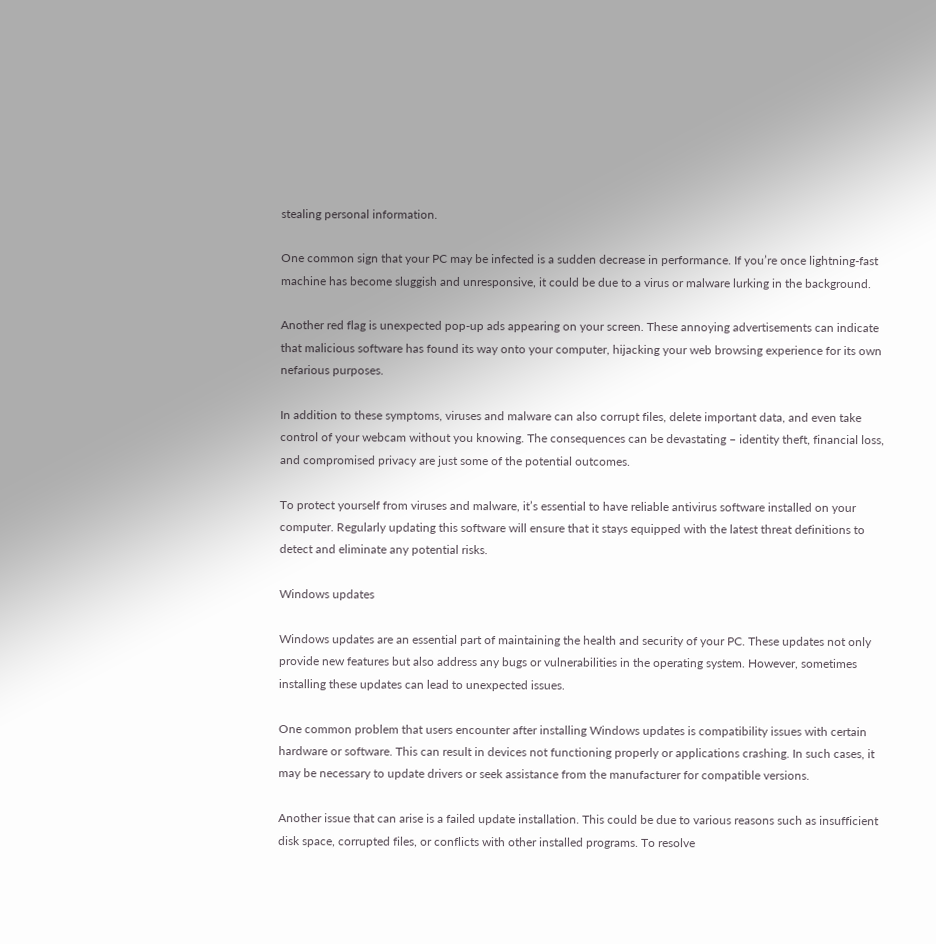stealing personal information.

One common sign that your PC may be infected is a sudden decrease in performance. If you’re once lightning-fast machine has become sluggish and unresponsive, it could be due to a virus or malware lurking in the background.

Another red flag is unexpected pop-up ads appearing on your screen. These annoying advertisements can indicate that malicious software has found its way onto your computer, hijacking your web browsing experience for its own nefarious purposes.

In addition to these symptoms, viruses and malware can also corrupt files, delete important data, and even take control of your webcam without you knowing. The consequences can be devastating – identity theft, financial loss, and compromised privacy are just some of the potential outcomes.

To protect yourself from viruses and malware, it’s essential to have reliable antivirus software installed on your computer. Regularly updating this software will ensure that it stays equipped with the latest threat definitions to detect and eliminate any potential risks.

Windows updates

Windows updates are an essential part of maintaining the health and security of your PC. These updates not only provide new features but also address any bugs or vulnerabilities in the operating system. However, sometimes installing these updates can lead to unexpected issues.

One common problem that users encounter after installing Windows updates is compatibility issues with certain hardware or software. This can result in devices not functioning properly or applications crashing. In such cases, it may be necessary to update drivers or seek assistance from the manufacturer for compatible versions.

Another issue that can arise is a failed update installation. This could be due to various reasons such as insufficient disk space, corrupted files, or conflicts with other installed programs. To resolve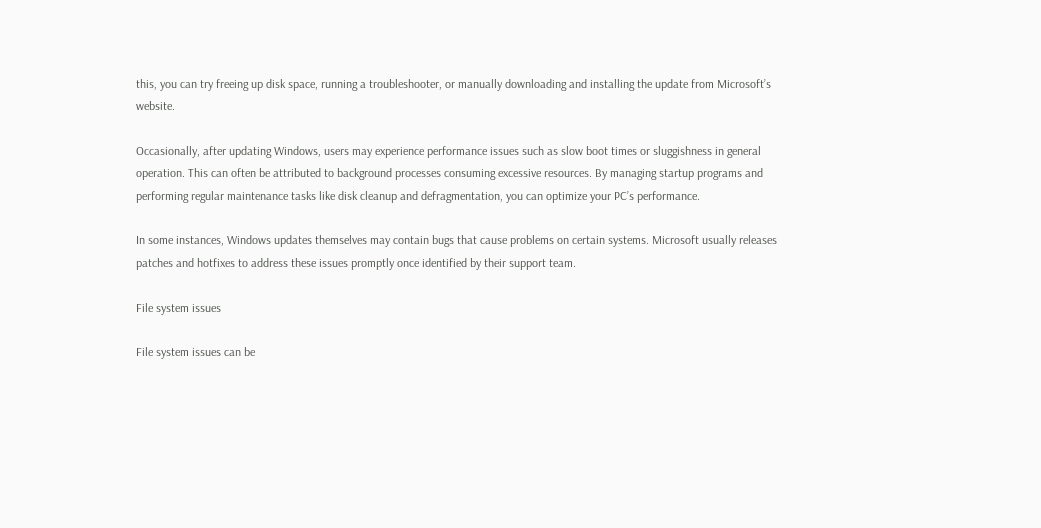this, you can try freeing up disk space, running a troubleshooter, or manually downloading and installing the update from Microsoft’s website.

Occasionally, after updating Windows, users may experience performance issues such as slow boot times or sluggishness in general operation. This can often be attributed to background processes consuming excessive resources. By managing startup programs and performing regular maintenance tasks like disk cleanup and defragmentation, you can optimize your PC’s performance.

In some instances, Windows updates themselves may contain bugs that cause problems on certain systems. Microsoft usually releases patches and hotfixes to address these issues promptly once identified by their support team.

File system issues

File system issues can be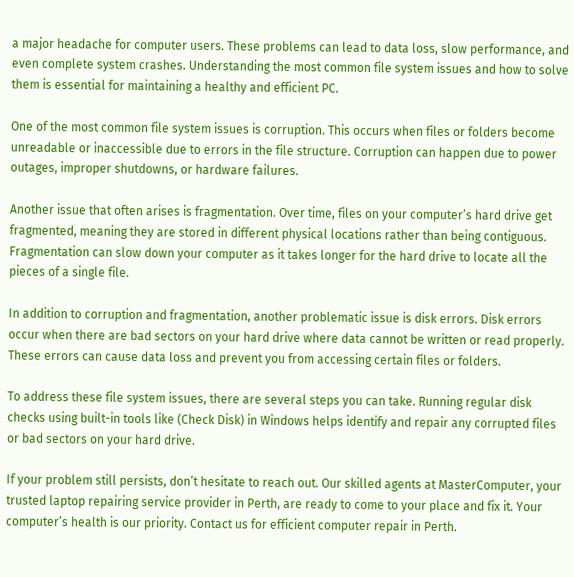a major headache for computer users. These problems can lead to data loss, slow performance, and even complete system crashes. Understanding the most common file system issues and how to solve them is essential for maintaining a healthy and efficient PC.

One of the most common file system issues is corruption. This occurs when files or folders become unreadable or inaccessible due to errors in the file structure. Corruption can happen due to power outages, improper shutdowns, or hardware failures.

Another issue that often arises is fragmentation. Over time, files on your computer’s hard drive get fragmented, meaning they are stored in different physical locations rather than being contiguous. Fragmentation can slow down your computer as it takes longer for the hard drive to locate all the pieces of a single file.

In addition to corruption and fragmentation, another problematic issue is disk errors. Disk errors occur when there are bad sectors on your hard drive where data cannot be written or read properly. These errors can cause data loss and prevent you from accessing certain files or folders.

To address these file system issues, there are several steps you can take. Running regular disk checks using built-in tools like (Check Disk) in Windows helps identify and repair any corrupted files or bad sectors on your hard drive.

If your problem still persists, don’t hesitate to reach out. Our skilled agents at MasterComputer, your trusted laptop repairing service provider in Perth, are ready to come to your place and fix it. Your computer’s health is our priority. Contact us for efficient computer repair in Perth.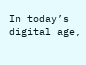In today’s digital age,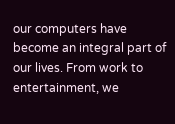our computers have become an integral part of our lives. From work to entertainment, we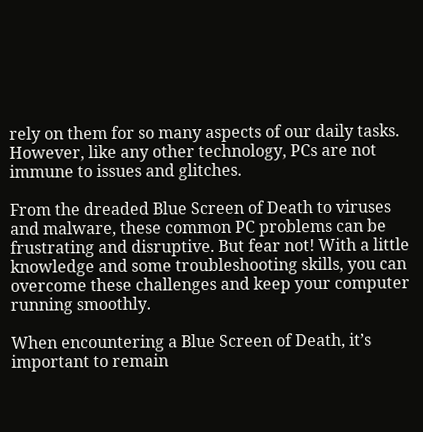rely on them for so many aspects of our daily tasks. However, like any other technology, PCs are not immune to issues and glitches.

From the dreaded Blue Screen of Death to viruses and malware, these common PC problems can be frustrating and disruptive. But fear not! With a little knowledge and some troubleshooting skills, you can overcome these challenges and keep your computer running smoothly.

When encountering a Blue Screen of Death, it’s important to remain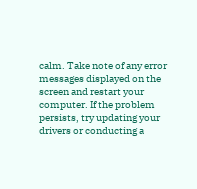calm. Take note of any error messages displayed on the screen and restart your computer. If the problem persists, try updating your drivers or conducting a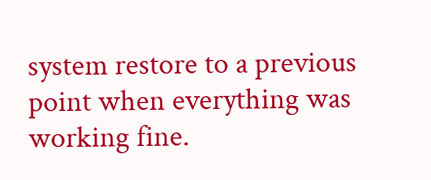system restore to a previous point when everything was working fine.